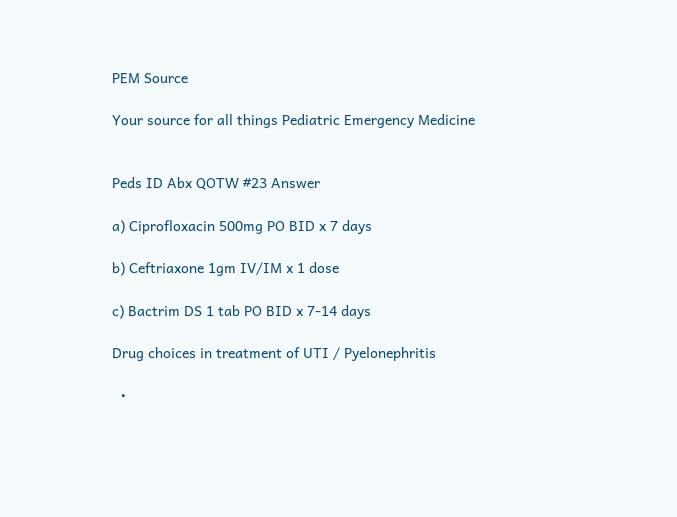PEM Source

Your source for all things Pediatric Emergency Medicine


Peds ID Abx QOTW #23 Answer

a) Ciprofloxacin 500mg PO BID x 7 days

b) Ceftriaxone 1gm IV/IM x 1 dose

c) Bactrim DS 1 tab PO BID x 7-14 days

Drug choices in treatment of UTI / Pyelonephritis

  •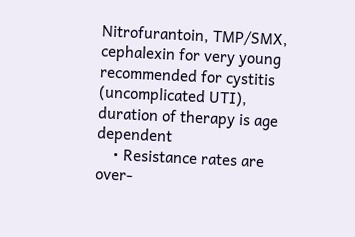Nitrofurantoin, TMP/SMX, cephalexin for very young recommended for cystitis (uncomplicated UTI), duration of therapy is age dependent
    • Resistance rates are over-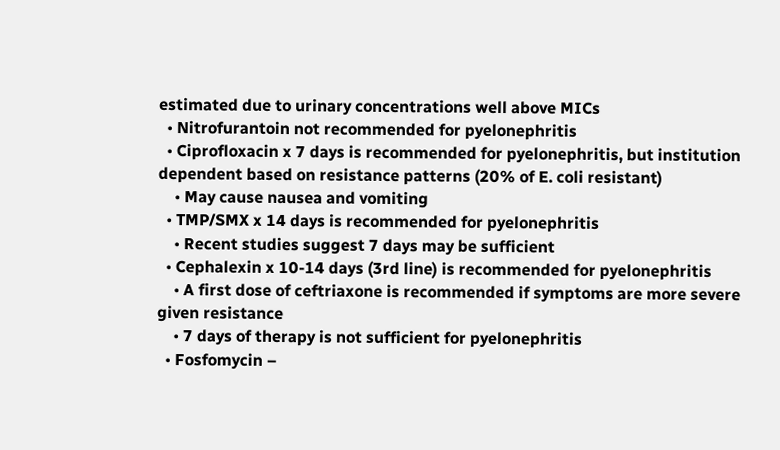estimated due to urinary concentrations well above MICs
  • Nitrofurantoin not recommended for pyelonephritis
  • Ciprofloxacin x 7 days is recommended for pyelonephritis, but institution dependent based on resistance patterns (20% of E. coli resistant)
    • May cause nausea and vomiting
  • TMP/SMX x 14 days is recommended for pyelonephritis
    • Recent studies suggest 7 days may be sufficient
  • Cephalexin x 10-14 days (3rd line) is recommended for pyelonephritis
    • A first dose of ceftriaxone is recommended if symptoms are more severe given resistance
    • 7 days of therapy is not sufficient for pyelonephritis
  • Fosfomycin –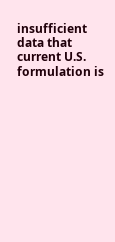insufficient data that current U.S. formulation is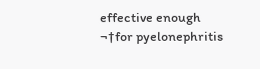effective enough ¬†for pyelonephritis